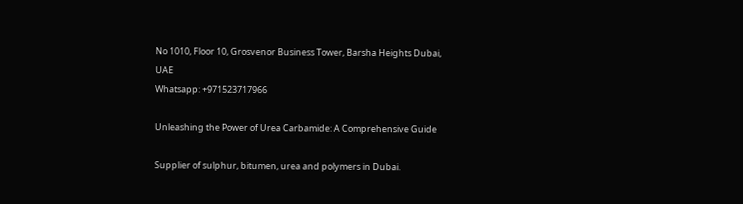No 1010, Floor 10, Grosvenor Business Tower, Barsha Heights Dubai, UAE
Whatsapp: +971523717966

Unleashing the Power of Urea Carbamide: A Comprehensive Guide

Supplier of sulphur, bitumen, urea and polymers in Dubai.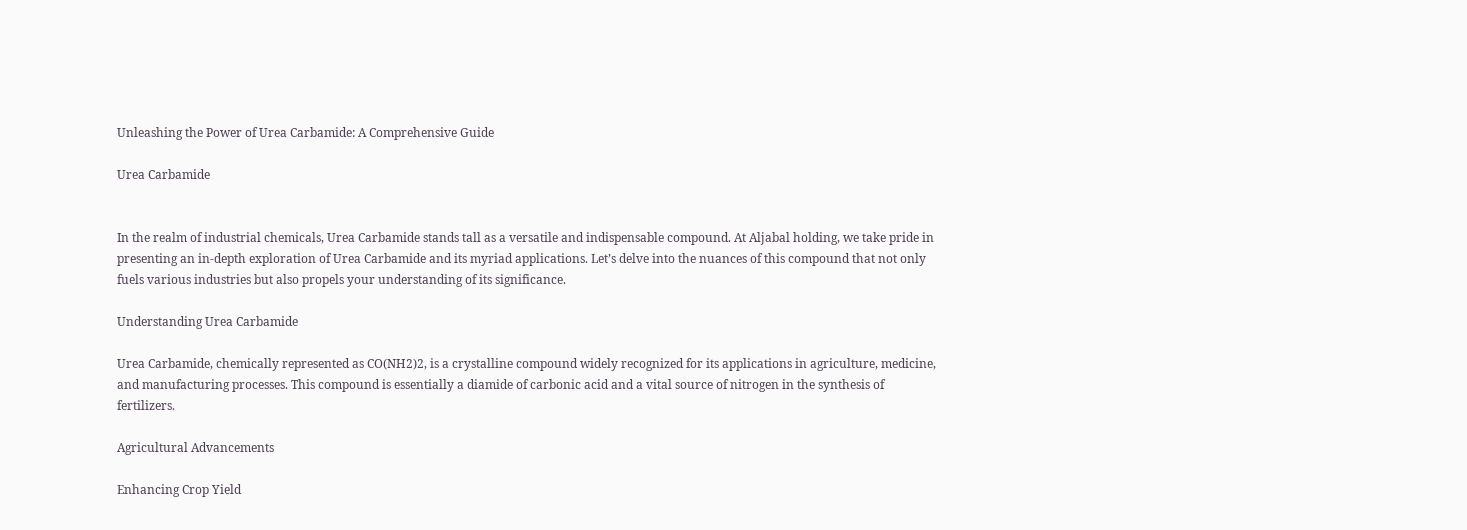Unleashing the Power of Urea Carbamide: A Comprehensive Guide

Urea Carbamide


In the realm of industrial chemicals, Urea Carbamide stands tall as a versatile and indispensable compound. At Aljabal holding, we take pride in presenting an in-depth exploration of Urea Carbamide and its myriad applications. Let’s delve into the nuances of this compound that not only fuels various industries but also propels your understanding of its significance.

Understanding Urea Carbamide

Urea Carbamide, chemically represented as CO(NH2)2, is a crystalline compound widely recognized for its applications in agriculture, medicine, and manufacturing processes. This compound is essentially a diamide of carbonic acid and a vital source of nitrogen in the synthesis of fertilizers.

Agricultural Advancements

Enhancing Crop Yield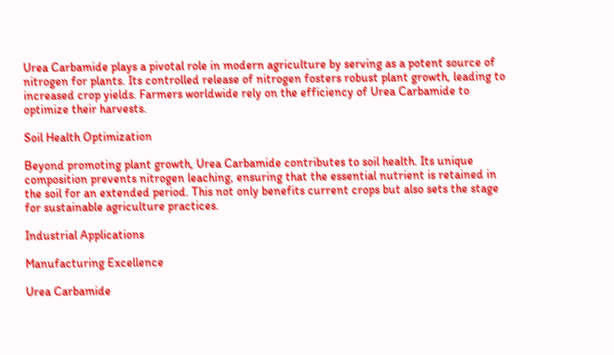Urea Carbamide plays a pivotal role in modern agriculture by serving as a potent source of nitrogen for plants. Its controlled release of nitrogen fosters robust plant growth, leading to increased crop yields. Farmers worldwide rely on the efficiency of Urea Carbamide to optimize their harvests.

Soil Health Optimization

Beyond promoting plant growth, Urea Carbamide contributes to soil health. Its unique composition prevents nitrogen leaching, ensuring that the essential nutrient is retained in the soil for an extended period. This not only benefits current crops but also sets the stage for sustainable agriculture practices.

Industrial Applications

Manufacturing Excellence

Urea Carbamide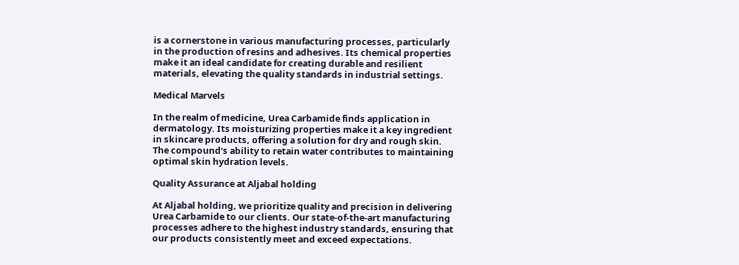is a cornerstone in various manufacturing processes, particularly in the production of resins and adhesives. Its chemical properties make it an ideal candidate for creating durable and resilient materials, elevating the quality standards in industrial settings.

Medical Marvels

In the realm of medicine, Urea Carbamide finds application in dermatology. Its moisturizing properties make it a key ingredient in skincare products, offering a solution for dry and rough skin. The compound’s ability to retain water contributes to maintaining optimal skin hydration levels.

Quality Assurance at Aljabal holding

At Aljabal holding, we prioritize quality and precision in delivering Urea Carbamide to our clients. Our state-of-the-art manufacturing processes adhere to the highest industry standards, ensuring that our products consistently meet and exceed expectations.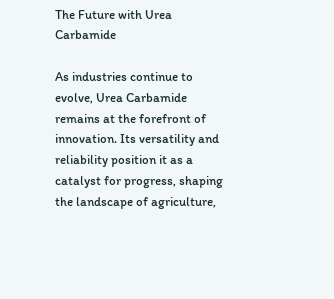The Future with Urea Carbamide

As industries continue to evolve, Urea Carbamide remains at the forefront of innovation. Its versatility and reliability position it as a catalyst for progress, shaping the landscape of agriculture,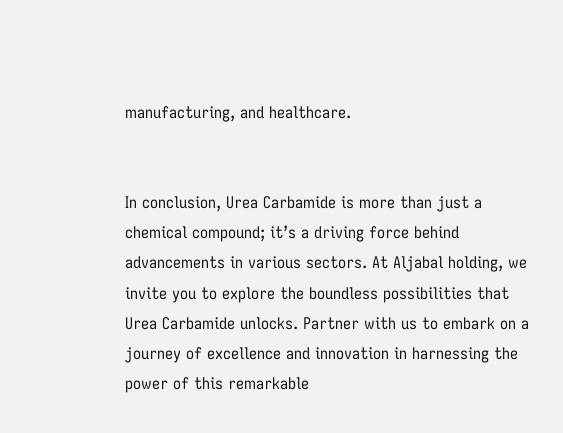manufacturing, and healthcare.


In conclusion, Urea Carbamide is more than just a chemical compound; it’s a driving force behind advancements in various sectors. At Aljabal holding, we invite you to explore the boundless possibilities that Urea Carbamide unlocks. Partner with us to embark on a journey of excellence and innovation in harnessing the power of this remarkable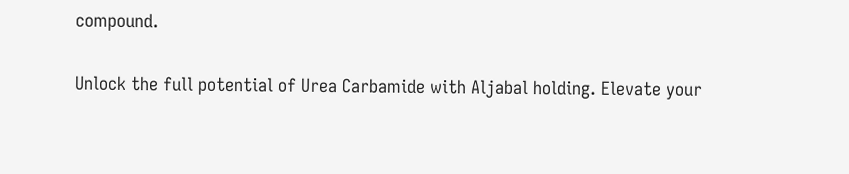compound.

Unlock the full potential of Urea Carbamide with Aljabal holding. Elevate your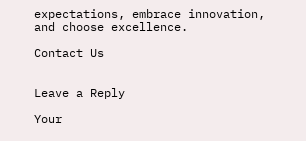expectations, embrace innovation, and choose excellence.

Contact Us


Leave a Reply

Your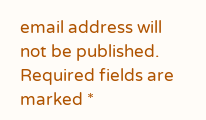email address will not be published. Required fields are marked *